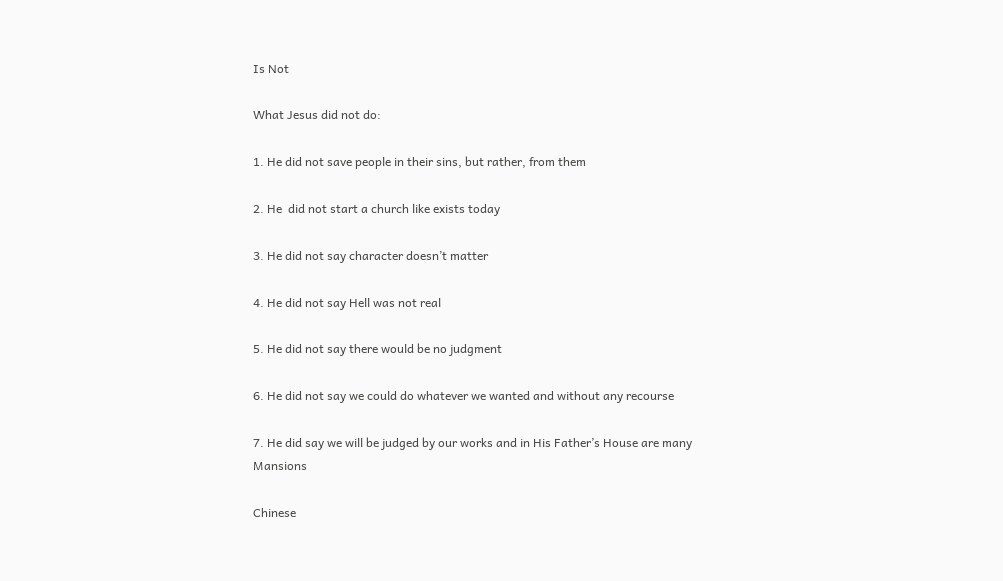Is Not

What Jesus did not do:

1. He did not save people in their sins, but rather, from them

2. He  did not start a church like exists today

3. He did not say character doesn’t matter

4. He did not say Hell was not real

5. He did not say there would be no judgment

6. He did not say we could do whatever we wanted and without any recourse

7. He did say we will be judged by our works and in His Father’s House are many Mansions

Chinese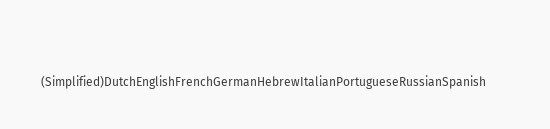(Simplified)DutchEnglishFrenchGermanHebrewItalianPortugueseRussianSpanish